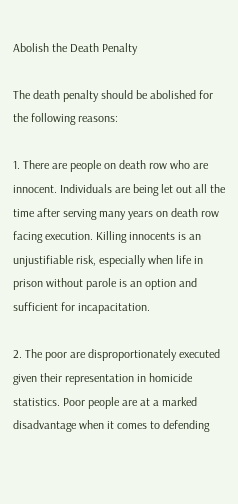Abolish the Death Penalty

The death penalty should be abolished for the following reasons:

1. There are people on death row who are innocent. Individuals are being let out all the time after serving many years on death row facing execution. Killing innocents is an unjustifiable risk, especially when life in prison without parole is an option and sufficient for incapacitation.

2. The poor are disproportionately executed given their representation in homicide statistics. Poor people are at a marked disadvantage when it comes to defending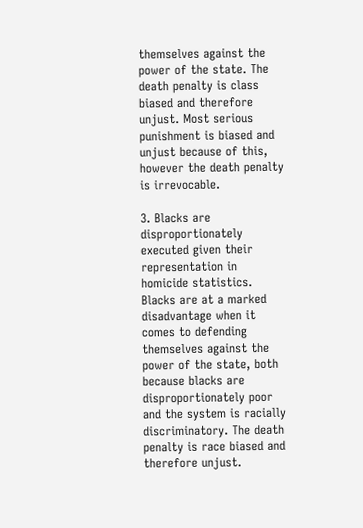themselves against the power of the state. The death penalty is class biased and therefore unjust. Most serious punishment is biased and unjust because of this, however the death penalty is irrevocable.

3. Blacks are disproportionately executed given their representation in homicide statistics. Blacks are at a marked disadvantage when it comes to defending themselves against the power of the state, both because blacks are disproportionately poor and the system is racially discriminatory. The death penalty is race biased and therefore unjust.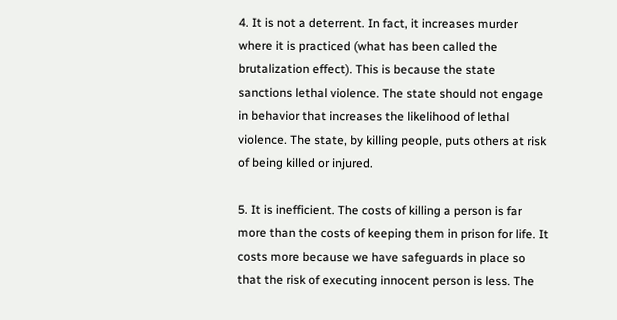4. It is not a deterrent. In fact, it increases murder where it is practiced (what has been called the brutalization effect). This is because the state sanctions lethal violence. The state should not engage in behavior that increases the likelihood of lethal violence. The state, by killing people, puts others at risk of being killed or injured.

5. It is inefficient. The costs of killing a person is far more than the costs of keeping them in prison for life. It costs more because we have safeguards in place so that the risk of executing innocent person is less. The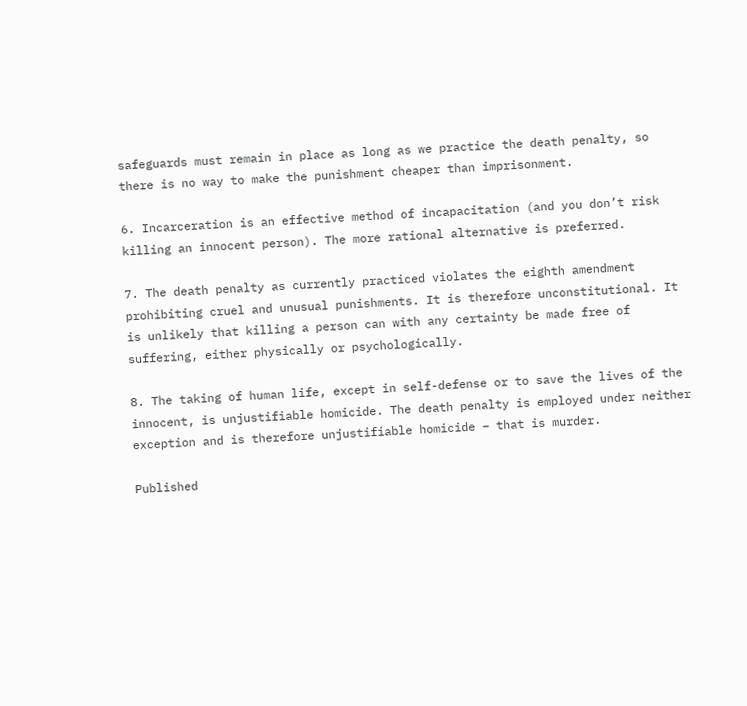safeguards must remain in place as long as we practice the death penalty, so there is no way to make the punishment cheaper than imprisonment.

6. Incarceration is an effective method of incapacitation (and you don’t risk killing an innocent person). The more rational alternative is preferred.

7. The death penalty as currently practiced violates the eighth amendment prohibiting cruel and unusual punishments. It is therefore unconstitutional. It is unlikely that killing a person can with any certainty be made free of suffering, either physically or psychologically.

8. The taking of human life, except in self-defense or to save the lives of the innocent, is unjustifiable homicide. The death penalty is employed under neither exception and is therefore unjustifiable homicide – that is murder.

Published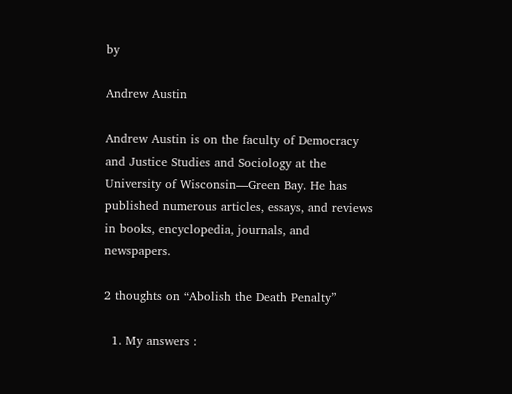by

Andrew Austin

Andrew Austin is on the faculty of Democracy and Justice Studies and Sociology at the University of Wisconsin—Green Bay. He has published numerous articles, essays, and reviews in books, encyclopedia, journals, and newspapers.

2 thoughts on “Abolish the Death Penalty”

  1. My answers :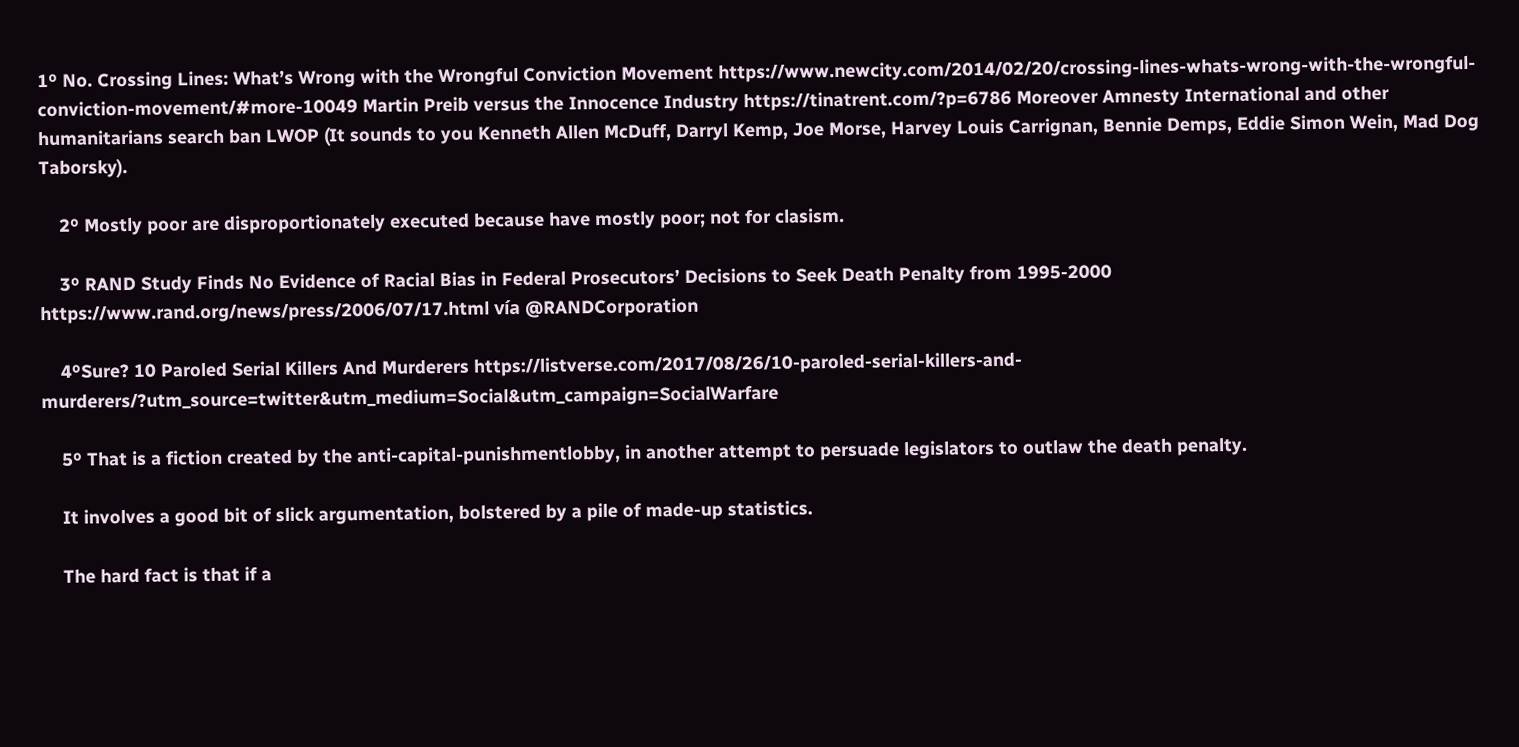1º No. Crossing Lines: What’s Wrong with the Wrongful Conviction Movement https://www.newcity.com/2014/02/20/crossing-lines-whats-wrong-with-the-wrongful-conviction-movement/#more-10049 Martin Preib versus the Innocence Industry https://tinatrent.com/?p=6786 Moreover Amnesty International and other humanitarians search ban LWOP (It sounds to you Kenneth Allen McDuff, Darryl Kemp, Joe Morse, Harvey Louis Carrignan, Bennie Demps, Eddie Simon Wein, Mad Dog Taborsky).

    2º Mostly poor are disproportionately executed because have mostly poor; not for clasism.

    3º RAND Study Finds No Evidence of Racial Bias in Federal Prosecutors’ Decisions to Seek Death Penalty from 1995-2000 https://www.rand.org/news/press/2006/07/17.html vía @RANDCorporation

    4ºSure? 10 Paroled Serial Killers And Murderers https://listverse.com/2017/08/26/10-paroled-serial-killers-and-murderers/?utm_source=twitter&utm_medium=Social&utm_campaign=SocialWarfare

    5º That is a fiction created by the anti-capital-punishmentlobby, in another attempt to persuade legislators to outlaw the death penalty.

    It involves a good bit of slick argumentation, bolstered by a pile of made-up statistics.

    The hard fact is that if a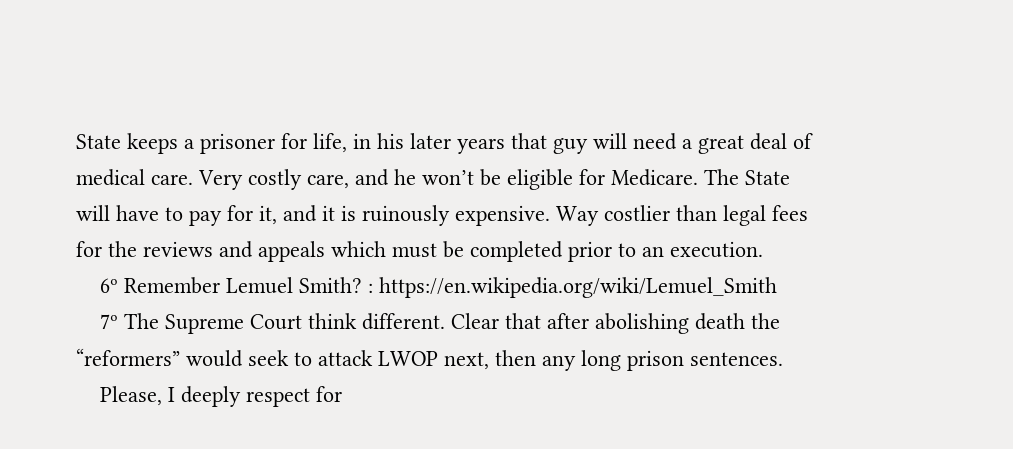State keeps a prisoner for life, in his later years that guy will need a great deal of medical care. Very costly care, and he won’t be eligible for Medicare. The State will have to pay for it, and it is ruinously expensive. Way costlier than legal fees for the reviews and appeals which must be completed prior to an execution.
    6º Remember Lemuel Smith? : https://en.wikipedia.org/wiki/Lemuel_Smith
    7º The Supreme Court think different. Clear that after abolishing death the “reformers” would seek to attack LWOP next, then any long prison sentences.
    Please, I deeply respect for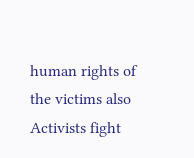human rights of the victims also Activists fight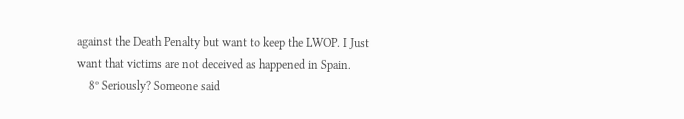against the Death Penalty but want to keep the LWOP. I Just want that victims are not deceived as happened in Spain.
    8º Seriously? Someone said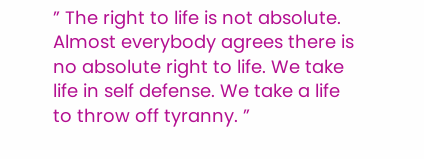” The right to life is not absolute. Almost everybody agrees there is no absolute right to life. We take life in self defense. We take a life to throw off tyranny. ”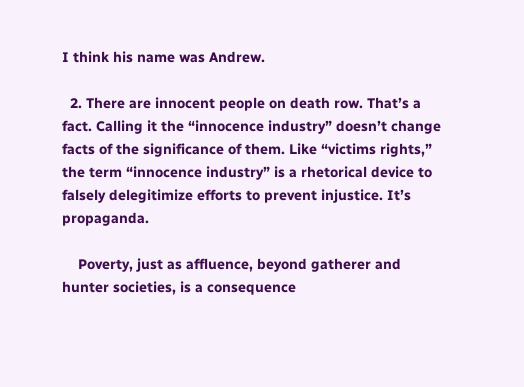I think his name was Andrew.

  2. There are innocent people on death row. That’s a fact. Calling it the “innocence industry” doesn’t change facts of the significance of them. Like “victims rights,” the term “innocence industry” is a rhetorical device to falsely delegitimize efforts to prevent injustice. It’s propaganda.

    Poverty, just as affluence, beyond gatherer and hunter societies, is a consequence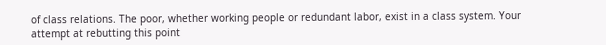of class relations. The poor, whether working people or redundant labor, exist in a class system. Your attempt at rebutting this point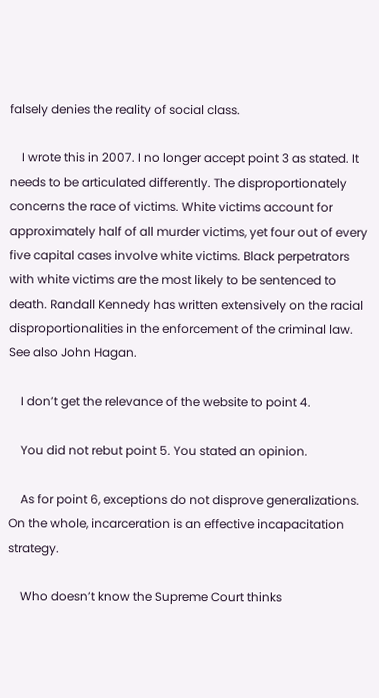falsely denies the reality of social class.

    I wrote this in 2007. I no longer accept point 3 as stated. It needs to be articulated differently. The disproportionately concerns the race of victims. White victims account for approximately half of all murder victims, yet four out of every five capital cases involve white victims. Black perpetrators with white victims are the most likely to be sentenced to death. Randall Kennedy has written extensively on the racial disproportionalities in the enforcement of the criminal law. See also John Hagan.

    I don’t get the relevance of the website to point 4.

    You did not rebut point 5. You stated an opinion.

    As for point 6, exceptions do not disprove generalizations. On the whole, incarceration is an effective incapacitation strategy.

    Who doesn’t know the Supreme Court thinks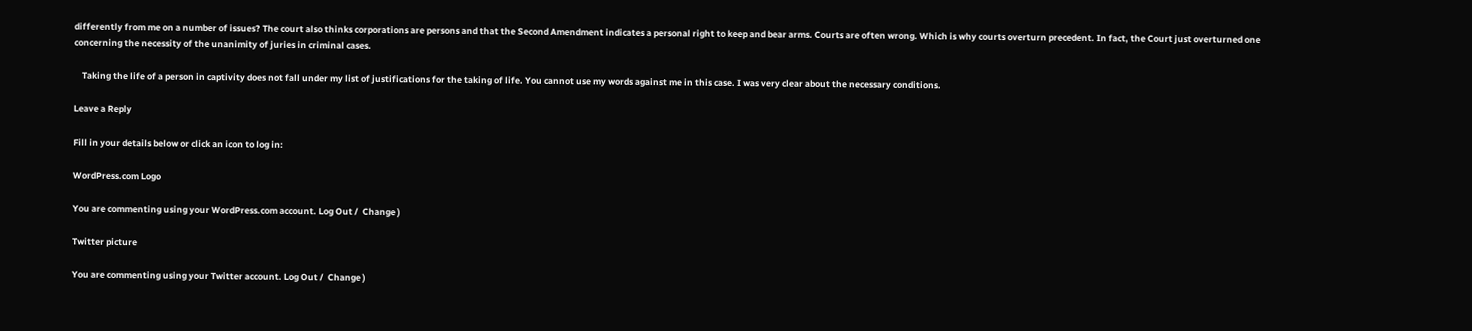differently from me on a number of issues? The court also thinks corporations are persons and that the Second Amendment indicates a personal right to keep and bear arms. Courts are often wrong. Which is why courts overturn precedent. In fact, the Court just overturned one concerning the necessity of the unanimity of juries in criminal cases.

    Taking the life of a person in captivity does not fall under my list of justifications for the taking of life. You cannot use my words against me in this case. I was very clear about the necessary conditions.

Leave a Reply

Fill in your details below or click an icon to log in:

WordPress.com Logo

You are commenting using your WordPress.com account. Log Out /  Change )

Twitter picture

You are commenting using your Twitter account. Log Out /  Change )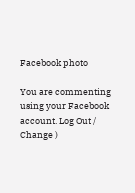Facebook photo

You are commenting using your Facebook account. Log Out /  Change )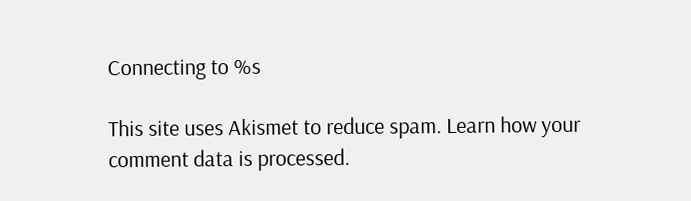Connecting to %s

This site uses Akismet to reduce spam. Learn how your comment data is processed.